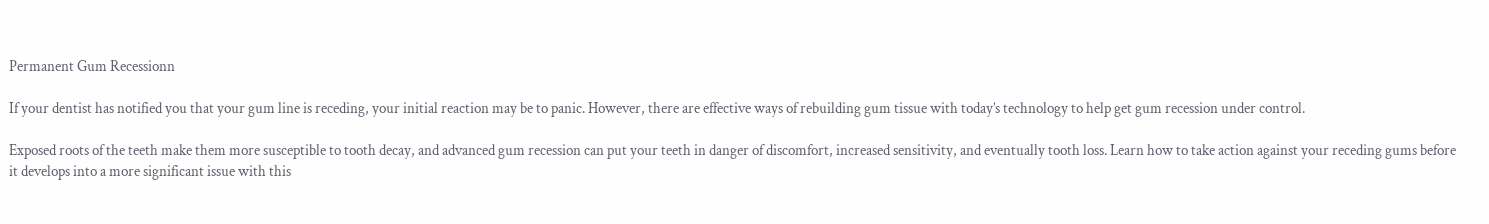Permanent Gum Recessionn

If your dentist has notified you that your gum line is receding, your initial reaction may be to panic. However, there are effective ways of rebuilding gum tissue with today’s technology to help get gum recession under control.

Exposed roots of the teeth make them more susceptible to tooth decay, and advanced gum recession can put your teeth in danger of discomfort, increased sensitivity, and eventually tooth loss. Learn how to take action against your receding gums before it develops into a more significant issue with this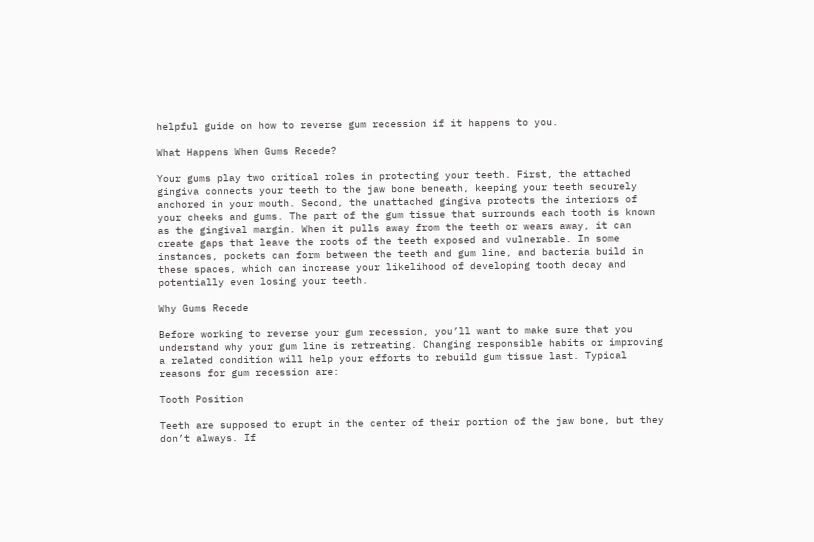helpful guide on how to reverse gum recession if it happens to you.

What Happens When Gums Recede?

Your gums play two critical roles in protecting your teeth. First, the attached gingiva connects your teeth to the jaw bone beneath, keeping your teeth securely anchored in your mouth. Second, the unattached gingiva protects the interiors of your cheeks and gums. The part of the gum tissue that surrounds each tooth is known as the gingival margin. When it pulls away from the teeth or wears away, it can create gaps that leave the roots of the teeth exposed and vulnerable. In some instances, pockets can form between the teeth and gum line, and bacteria build in these spaces, which can increase your likelihood of developing tooth decay and potentially even losing your teeth.

Why Gums Recede

Before working to reverse your gum recession, you’ll want to make sure that you understand why your gum line is retreating. Changing responsible habits or improving a related condition will help your efforts to rebuild gum tissue last. Typical reasons for gum recession are:

Tooth Position

Teeth are supposed to erupt in the center of their portion of the jaw bone, but they don’t always. If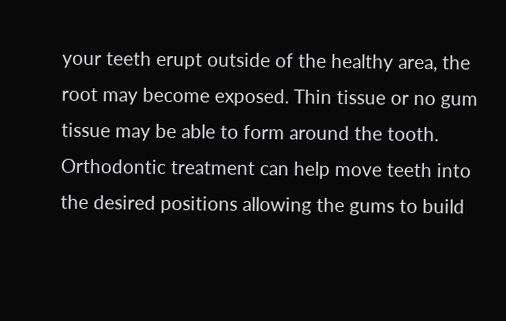your teeth erupt outside of the healthy area, the root may become exposed. Thin tissue or no gum tissue may be able to form around the tooth. Orthodontic treatment can help move teeth into the desired positions allowing the gums to build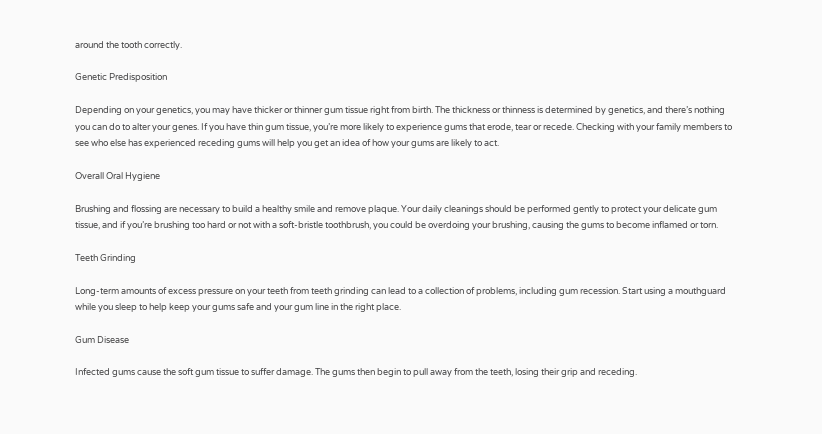around the tooth correctly.

Genetic Predisposition

Depending on your genetics, you may have thicker or thinner gum tissue right from birth. The thickness or thinness is determined by genetics, and there’s nothing you can do to alter your genes. If you have thin gum tissue, you’re more likely to experience gums that erode, tear or recede. Checking with your family members to see who else has experienced receding gums will help you get an idea of how your gums are likely to act.

Overall Oral Hygiene

Brushing and flossing are necessary to build a healthy smile and remove plaque. Your daily cleanings should be performed gently to protect your delicate gum tissue, and if you’re brushing too hard or not with a soft-bristle toothbrush, you could be overdoing your brushing, causing the gums to become inflamed or torn.

Teeth Grinding

Long-term amounts of excess pressure on your teeth from teeth grinding can lead to a collection of problems, including gum recession. Start using a mouthguard while you sleep to help keep your gums safe and your gum line in the right place.

Gum Disease

Infected gums cause the soft gum tissue to suffer damage. The gums then begin to pull away from the teeth, losing their grip and receding.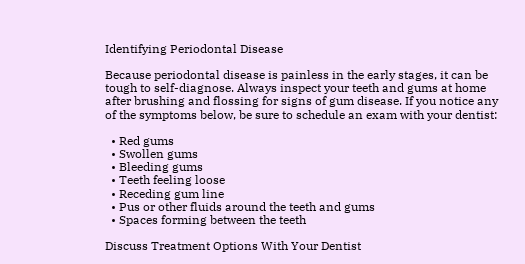Identifying Periodontal Disease

Because periodontal disease is painless in the early stages, it can be tough to self-diagnose. Always inspect your teeth and gums at home after brushing and flossing for signs of gum disease. If you notice any of the symptoms below, be sure to schedule an exam with your dentist:

  • Red gums
  • Swollen gums
  • Bleeding gums
  • Teeth feeling loose
  • Receding gum line
  • Pus or other fluids around the teeth and gums
  • Spaces forming between the teeth

Discuss Treatment Options With Your Dentist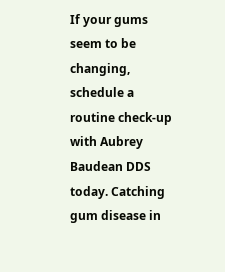If your gums seem to be changing, schedule a routine check-up with Aubrey Baudean DDS today. Catching gum disease in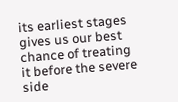its earliest stages gives us our best chance of treating it before the severe side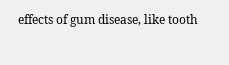effects of gum disease, like tooth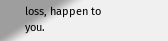loss, happen to you.